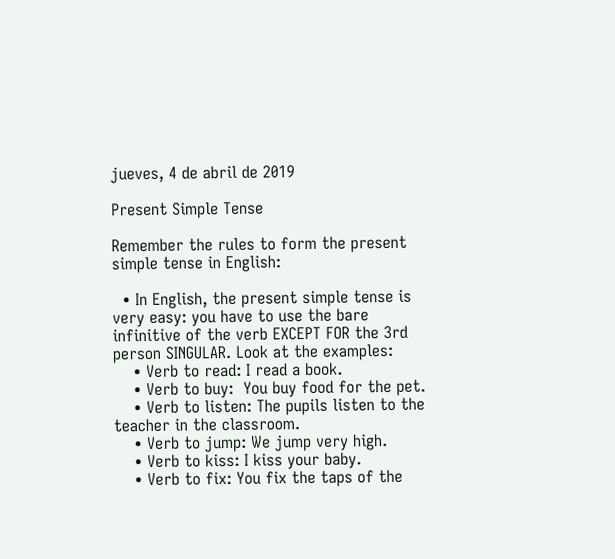jueves, 4 de abril de 2019

Present Simple Tense

Remember the rules to form the present simple tense in English:

  • In English, the present simple tense is very easy: you have to use the bare infinitive of the verb EXCEPT FOR the 3rd person SINGULAR. Look at the examples:
    • Verb to read: I read a book.
    • Verb to buy:  You buy food for the pet.
    • Verb to listen: The pupils listen to the teacher in the classroom.
    • Verb to jump: We jump very high.
    • Verb to kiss: I kiss your baby.
    • Verb to fix: You fix the taps of the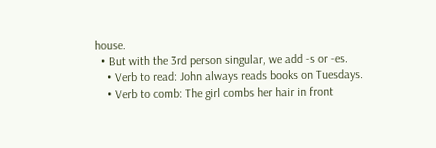house.
  • But with the 3rd person singular, we add -s or -es.
    • Verb to read: John always reads books on Tuesdays.
    • Verb to comb: The girl combs her hair in front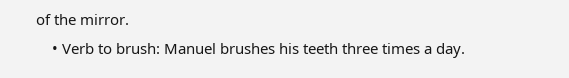of the mirror.
    • Verb to brush: Manuel brushes his teeth three times a day.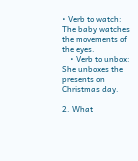• Verb to watch: The baby watches the movements of the eyes.
    • Verb to unbox: She unboxes the presents on Christmas day.

2. What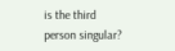is the third person singular?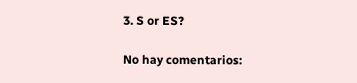3. S or ES?

No hay comentarios: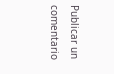Publicar un comentario